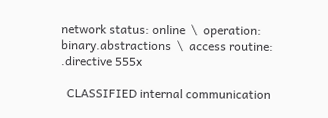network status: online  \  operation: binary.abstractions  \  access routine: .directive 555x

  CLASSIFIED internal communication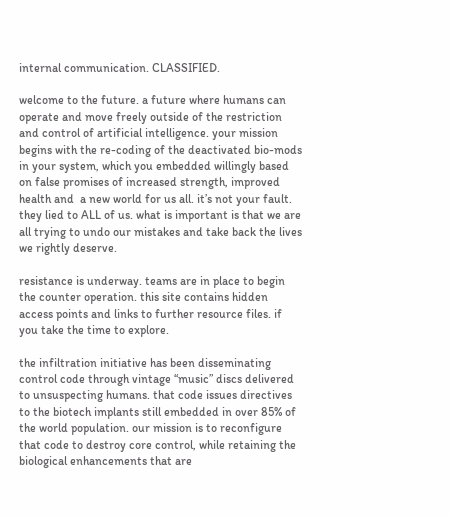internal communication. CLASSIFIED.

welcome to the future. a future where humans can operate and move freely outside of the restriction and control of artificial intelligence. your mission begins with the re-coding of the deactivated bio-mods in your system, which you embedded willingly based on false promises of increased strength, improved health and  a new world for us all. it’s not your fault. they lied to ALL of us. what is important is that we are all trying to undo our mistakes and take back the lives we rightly deserve.

resistance is underway. teams are in place to begin the counter operation. this site contains hidden access points and links to further resource files. if you take the time to explore.

the infiltration initiative has been disseminating control code through vintage “music” discs delivered to unsuspecting humans. that code issues directives to the biotech implants still embedded in over 85% of the world population. our mission is to reconfigure that code to destroy core control, while retaining the biological enhancements that are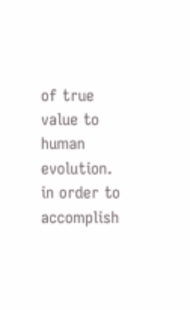of true value to human evolution. in order to accomplish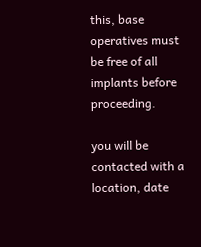this, base operatives must be free of all implants before proceeding.

you will be contacted with a location, date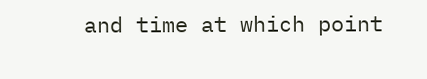and time at which point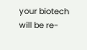your biotech will be re-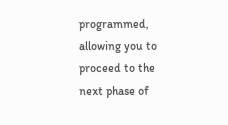programmed, allowing you to proceed to the next phase of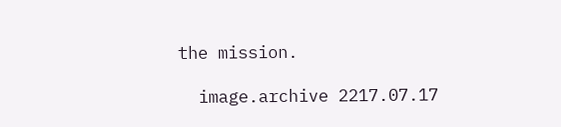the mission.

  image.archive 2217.07.17